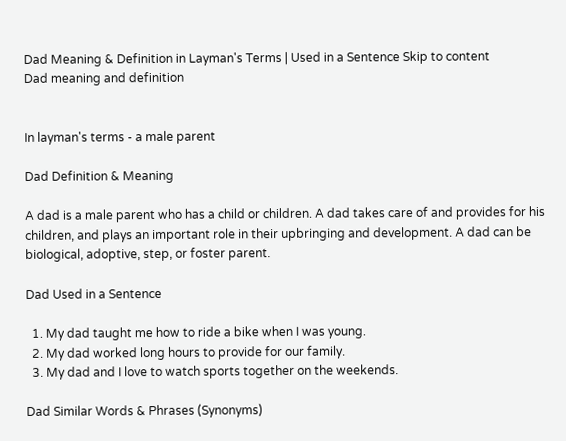Dad Meaning & Definition in Layman's Terms | Used in a Sentence Skip to content
Dad meaning and definition


In layman's terms - a male parent

Dad Definition & Meaning

A dad is a male parent who has a child or children. A dad takes care of and provides for his children, and plays an important role in their upbringing and development. A dad can be biological, adoptive, step, or foster parent.

Dad Used in a Sentence

  1. My dad taught me how to ride a bike when I was young.
  2. My dad worked long hours to provide for our family.
  3. My dad and I love to watch sports together on the weekends.

Dad Similar Words & Phrases (Synonyms)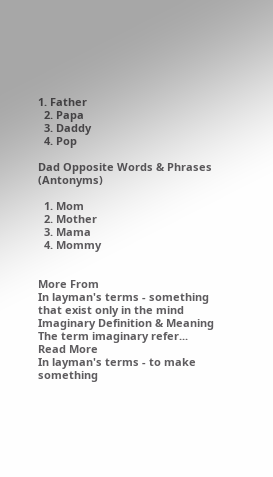1. Father
  2. Papa
  3. Daddy
  4. Pop

Dad Opposite Words & Phrases (Antonyms)

  1. Mom
  2. Mother
  3. Mama
  4. Mommy


More From
In layman's terms - something that exist only in the mind Imaginary Definition & Meaning The term imaginary refer...
Read More
In layman's terms - to make something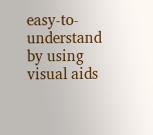easy-to-understand by using visual aids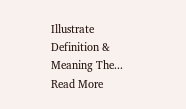Illustrate Definition & Meaning The...
Read More